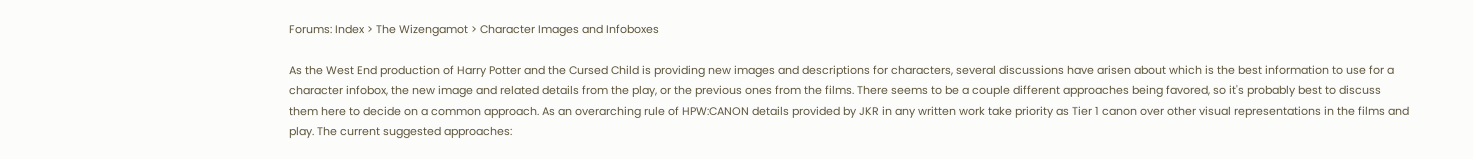Forums: Index > The Wizengamot > Character Images and Infoboxes

As the West End production of Harry Potter and the Cursed Child is providing new images and descriptions for characters, several discussions have arisen about which is the best information to use for a character infobox, the new image and related details from the play, or the previous ones from the films. There seems to be a couple different approaches being favored, so it's probably best to discuss them here to decide on a common approach. As an overarching rule of HPW:CANON details provided by JKR in any written work take priority as Tier 1 canon over other visual representations in the films and play. The current suggested approaches: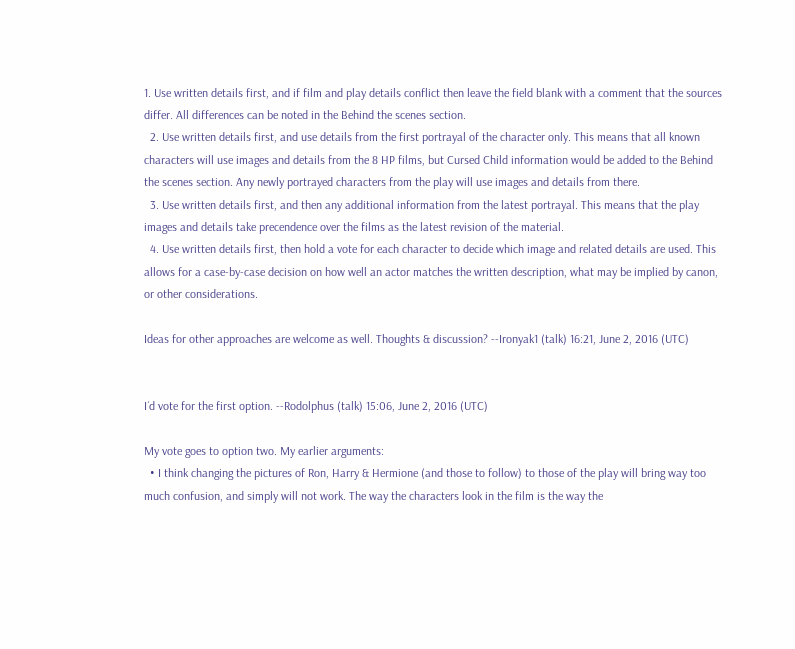1. Use written details first, and if film and play details conflict then leave the field blank with a comment that the sources differ. All differences can be noted in the Behind the scenes section.
  2. Use written details first, and use details from the first portrayal of the character only. This means that all known characters will use images and details from the 8 HP films, but Cursed Child information would be added to the Behind the scenes section. Any newly portrayed characters from the play will use images and details from there.
  3. Use written details first, and then any additional information from the latest portrayal. This means that the play images and details take precendence over the films as the latest revision of the material.
  4. Use written details first, then hold a vote for each character to decide which image and related details are used. This allows for a case-by-case decision on how well an actor matches the written description, what may be implied by canon, or other considerations.

Ideas for other approaches are welcome as well. Thoughts & discussion? --Ironyak1 (talk) 16:21, June 2, 2016 (UTC)


I´d vote for the first option. --Rodolphus (talk) 15:06, June 2, 2016 (UTC)

My vote goes to option two. My earlier arguments:
  • I think changing the pictures of Ron, Harry & Hermione (and those to follow) to those of the play will bring way too much confusion, and simply will not work. The way the characters look in the film is the way the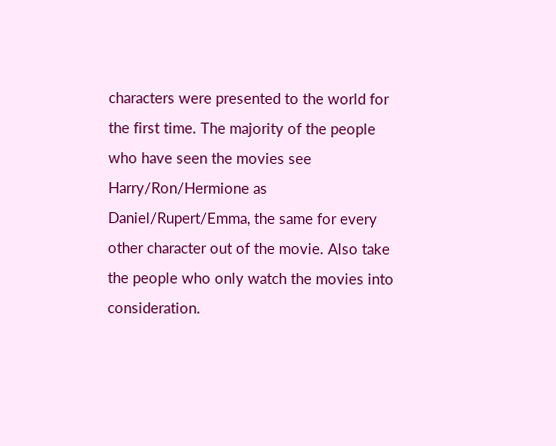characters were presented to the world for the first time. The majority of the people who have seen the movies see Harry/Ron/Hermione as Daniel/Rupert/Emma, the same for every other character out of the movie. Also take the people who only watch the movies into consideration.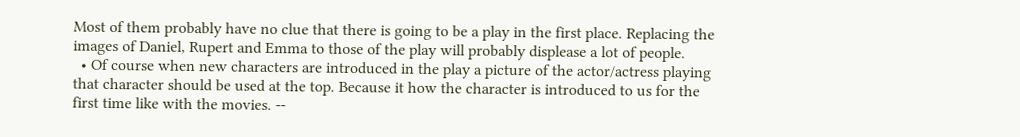Most of them probably have no clue that there is going to be a play in the first place. Replacing the images of Daniel, Rupert and Emma to those of the play will probably displease a lot of people.
  • Of course when new characters are introduced in the play a picture of the actor/actress playing that character should be used at the top. Because it how the character is introduced to us for the first time like with the movies. --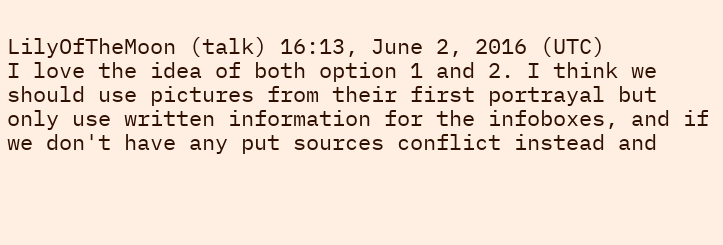LilyOfTheMoon (talk) 16:13, June 2, 2016 (UTC)
I love the idea of both option 1 and 2. I think we should use pictures from their first portrayal but only use written information for the infoboxes, and if we don't have any put sources conflict instead and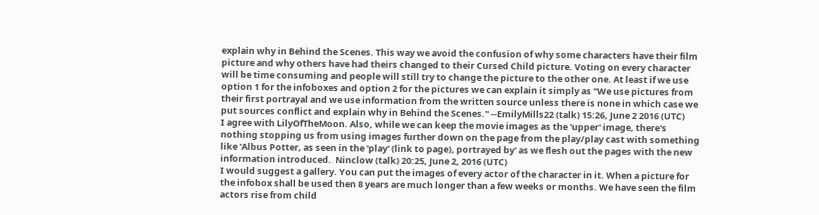explain why in Behind the Scenes. This way we avoid the confusion of why some characters have their film picture and why others have had theirs changed to their Cursed Child picture. Voting on every character will be time consuming and people will still try to change the picture to the other one. At least if we use option 1 for the infoboxes and option 2 for the pictures we can explain it simply as "We use pictures from their first portrayal and we use information from the written source unless there is none in which case we put sources conflict and explain why in Behind the Scenes." --EmilyMills22 (talk) 15:26, June 2 2016 (UTC)
I agree with LilyOfTheMoon. Also, while we can keep the movie images as the 'upper' image, there's nothing stopping us from using images further down on the page from the play/play cast with something like 'Albus Potter, as seen in the 'play' (link to page), portrayed by' as we flesh out the pages with the new information introduced.  Ninclow (talk) 20:25, June 2, 2016 (UTC)
I would suggest a gallery. You can put the images of every actor of the character in it. When a picture for the infobox shall be used then 8 years are much longer than a few weeks or months. We have seen the film actors rise from child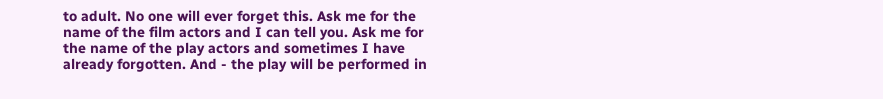to adult. No one will ever forget this. Ask me for the name of the film actors and I can tell you. Ask me for the name of the play actors and sometimes I have already forgotten. And - the play will be performed in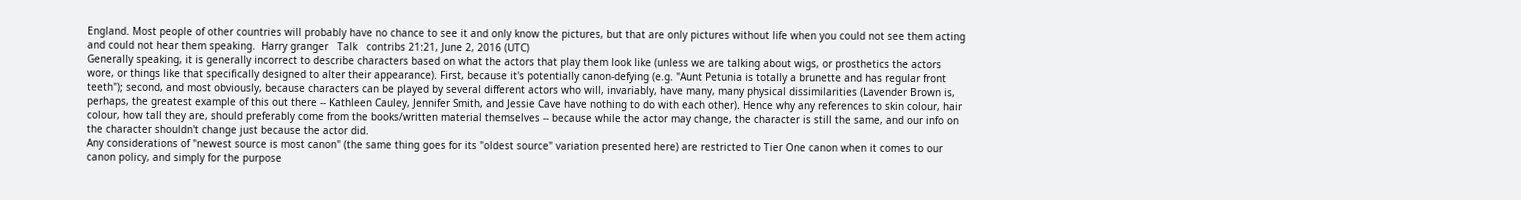England. Most people of other countries will probably have no chance to see it and only know the pictures, but that are only pictures without life when you could not see them acting and could not hear them speaking.  Harry granger   Talk   contribs 21:21, June 2, 2016 (UTC)
Generally speaking, it is generally incorrect to describe characters based on what the actors that play them look like (unless we are talking about wigs, or prosthetics the actors wore, or things like that specifically designed to alter their appearance). First, because it's potentially canon-defying (e.g. "Aunt Petunia is totally a brunette and has regular front teeth"); second, and most obviously, because characters can be played by several different actors who will, invariably, have many, many physical dissimilarities (Lavender Brown is, perhaps, the greatest example of this out there -- Kathleen Cauley, Jennifer Smith, and Jessie Cave have nothing to do with each other). Hence why any references to skin colour, hair colour, how tall they are, should preferably come from the books/written material themselves -- because while the actor may change, the character is still the same, and our info on the character shouldn't change just because the actor did.
Any considerations of "newest source is most canon" (the same thing goes for its "oldest source" variation presented here) are restricted to Tier One canon when it comes to our canon policy, and simply for the purpose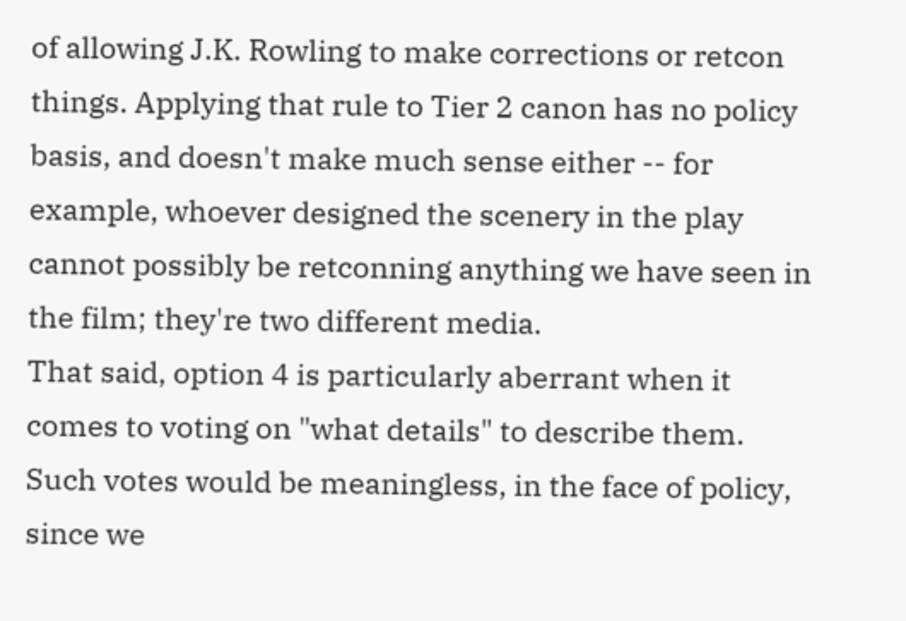of allowing J.K. Rowling to make corrections or retcon things. Applying that rule to Tier 2 canon has no policy basis, and doesn't make much sense either -- for example, whoever designed the scenery in the play cannot possibly be retconning anything we have seen in the film; they're two different media.
That said, option 4 is particularly aberrant when it comes to voting on "what details" to describe them. Such votes would be meaningless, in the face of policy, since we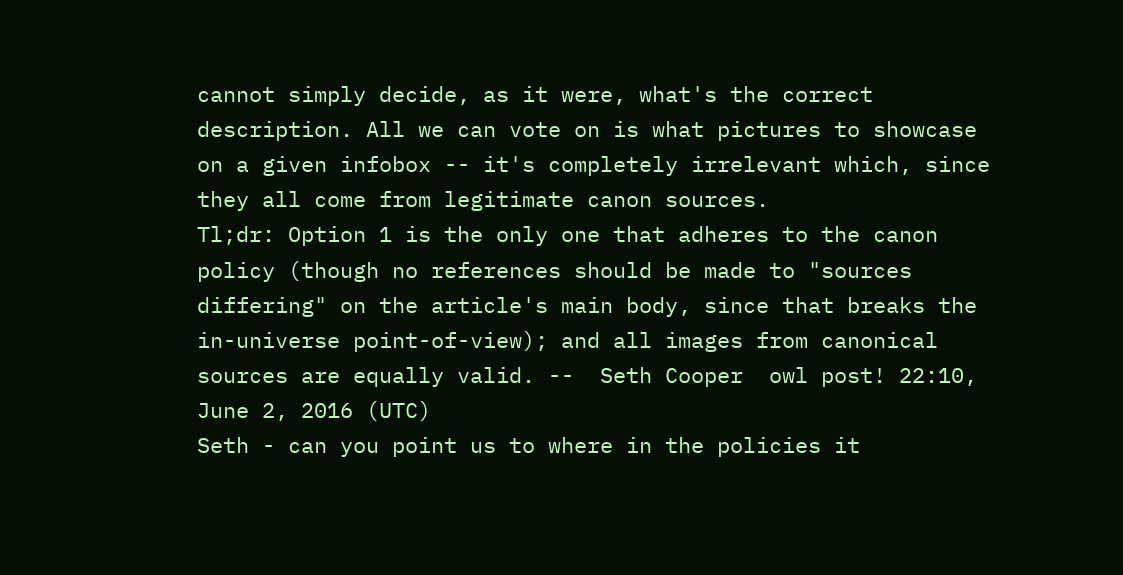cannot simply decide, as it were, what's the correct description. All we can vote on is what pictures to showcase on a given infobox -- it's completely irrelevant which, since they all come from legitimate canon sources.
Tl;dr: Option 1 is the only one that adheres to the canon policy (though no references should be made to "sources differing" on the article's main body, since that breaks the in-universe point-of-view); and all images from canonical sources are equally valid. --  Seth Cooper  owl post! 22:10, June 2, 2016 (UTC)
Seth - can you point us to where in the policies it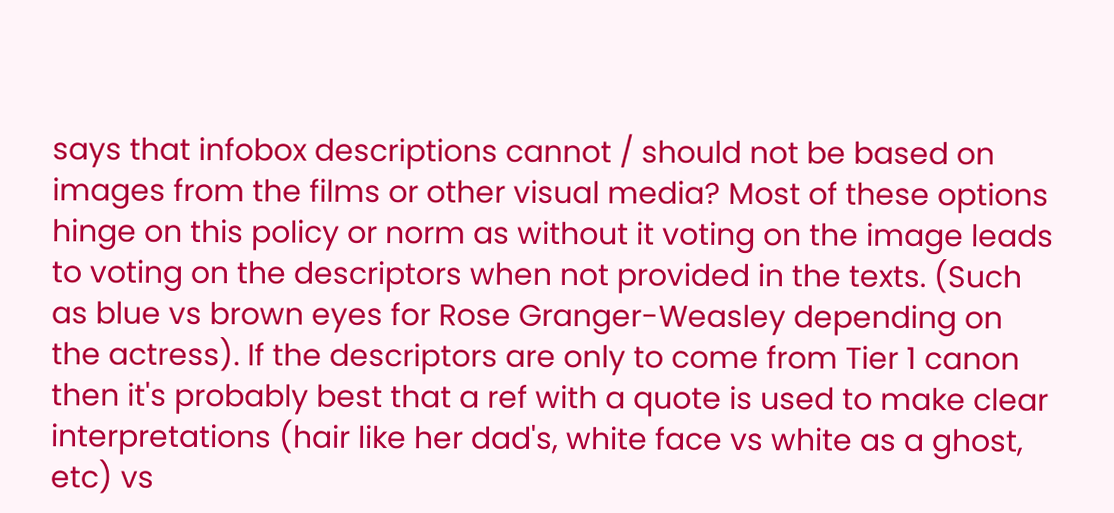says that infobox descriptions cannot / should not be based on images from the films or other visual media? Most of these options hinge on this policy or norm as without it voting on the image leads to voting on the descriptors when not provided in the texts. (Such as blue vs brown eyes for Rose Granger-Weasley depending on the actress). If the descriptors are only to come from Tier 1 canon then it's probably best that a ref with a quote is used to make clear interpretations (hair like her dad's, white face vs white as a ghost, etc) vs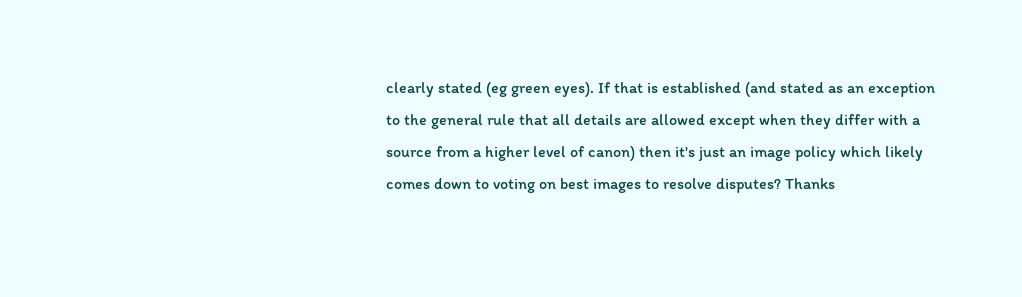clearly stated (eg green eyes). If that is established (and stated as an exception to the general rule that all details are allowed except when they differ with a source from a higher level of canon) then it's just an image policy which likely comes down to voting on best images to resolve disputes? Thanks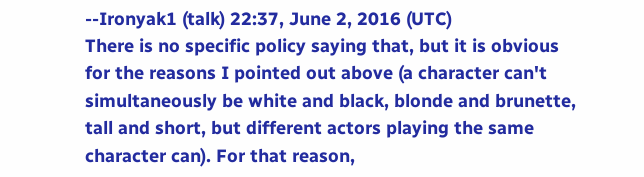--Ironyak1 (talk) 22:37, June 2, 2016 (UTC)
There is no specific policy saying that, but it is obvious for the reasons I pointed out above (a character can't simultaneously be white and black, blonde and brunette, tall and short, but different actors playing the same character can). For that reason,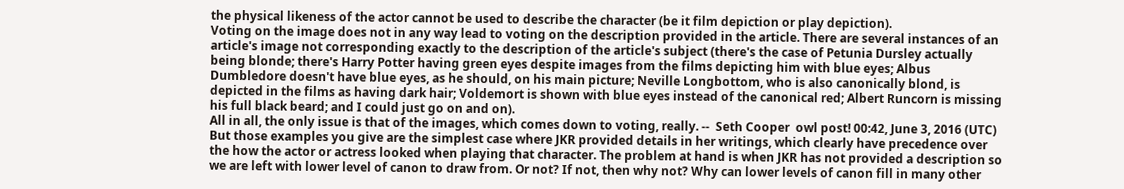the physical likeness of the actor cannot be used to describe the character (be it film depiction or play depiction).
Voting on the image does not in any way lead to voting on the description provided in the article. There are several instances of an article's image not corresponding exactly to the description of the article's subject (there's the case of Petunia Dursley actually being blonde; there's Harry Potter having green eyes despite images from the films depicting him with blue eyes; Albus Dumbledore doesn't have blue eyes, as he should, on his main picture; Neville Longbottom, who is also canonically blond, is depicted in the films as having dark hair; Voldemort is shown with blue eyes instead of the canonical red; Albert Runcorn is missing his full black beard; and I could just go on and on).
All in all, the only issue is that of the images, which comes down to voting, really. --  Seth Cooper  owl post! 00:42, June 3, 2016 (UTC)
But those examples you give are the simplest case where JKR provided details in her writings, which clearly have precedence over the how the actor or actress looked when playing that character. The problem at hand is when JKR has not provided a description so we are left with lower level of canon to draw from. Or not? If not, then why not? Why can lower levels of canon fill in many other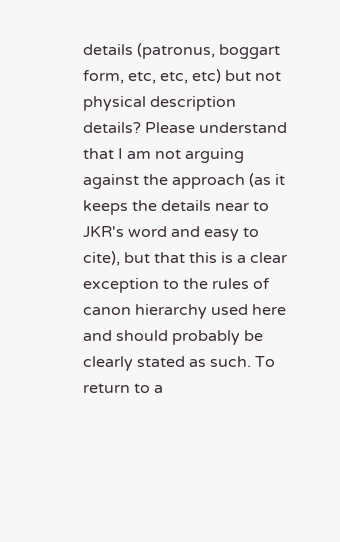details (patronus, boggart form, etc, etc, etc) but not physical description details? Please understand that I am not arguing against the approach (as it keeps the details near to JKR's word and easy to cite), but that this is a clear exception to the rules of canon hierarchy used here and should probably be clearly stated as such. To return to a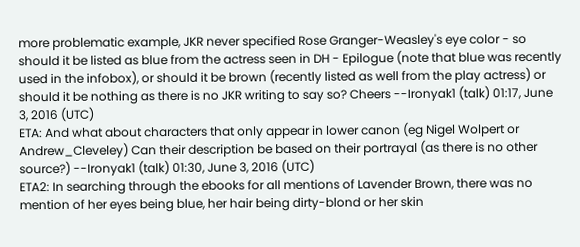more problematic example, JKR never specified Rose Granger-Weasley's eye color - so should it be listed as blue from the actress seen in DH - Epilogue (note that blue was recently used in the infobox), or should it be brown (recently listed as well from the play actress) or should it be nothing as there is no JKR writing to say so? Cheers --Ironyak1 (talk) 01:17, June 3, 2016 (UTC)
ETA: And what about characters that only appear in lower canon (eg Nigel Wolpert or Andrew_Cleveley) Can their description be based on their portrayal (as there is no other source?) --Ironyak1 (talk) 01:30, June 3, 2016 (UTC)
ETA2: In searching through the ebooks for all mentions of Lavender Brown, there was no mention of her eyes being blue, her hair being dirty-blond or her skin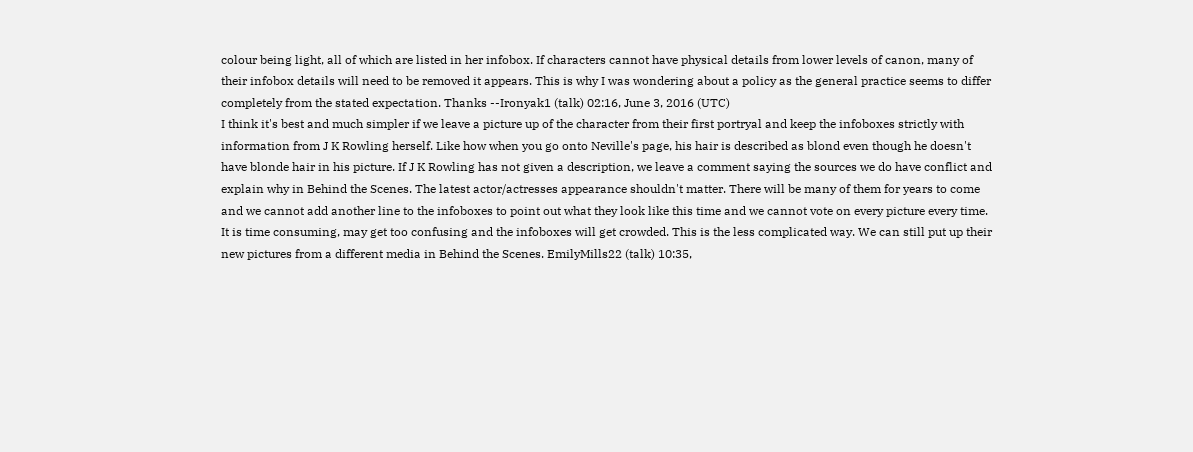colour being light, all of which are listed in her infobox. If characters cannot have physical details from lower levels of canon, many of their infobox details will need to be removed it appears. This is why I was wondering about a policy as the general practice seems to differ completely from the stated expectation. Thanks --Ironyak1 (talk) 02:16, June 3, 2016 (UTC)
I think it's best and much simpler if we leave a picture up of the character from their first portryal and keep the infoboxes strictly with information from J K Rowling herself. Like how when you go onto Neville's page, his hair is described as blond even though he doesn't have blonde hair in his picture. If J K Rowling has not given a description, we leave a comment saying the sources we do have conflict and explain why in Behind the Scenes. The latest actor/actresses appearance shouldn't matter. There will be many of them for years to come and we cannot add another line to the infoboxes to point out what they look like this time and we cannot vote on every picture every time. It is time consuming, may get too confusing and the infoboxes will get crowded. This is the less complicated way. We can still put up their new pictures from a different media in Behind the Scenes. EmilyMills22 (talk) 10:35,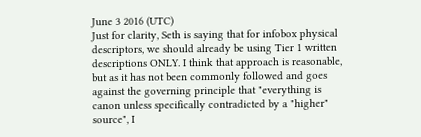June 3 2016 (UTC)
Just for clarity, Seth is saying that for infobox physical descriptors, we should already be using Tier 1 written descriptions ONLY. I think that approach is reasonable, but as it has not been commonly followed and goes against the governing principle that "everything is canon unless specifically contradicted by a "higher" source", I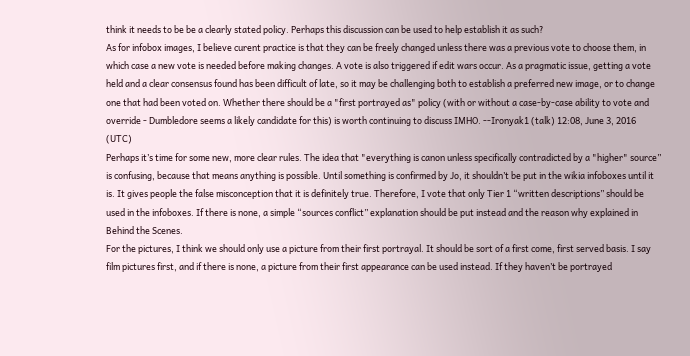think it needs to be be a clearly stated policy. Perhaps this discussion can be used to help establish it as such?
As for infobox images, I believe curent practice is that they can be freely changed unless there was a previous vote to choose them, in which case a new vote is needed before making changes. A vote is also triggered if edit wars occur. As a pragmatic issue, getting a vote held and a clear consensus found has been difficult of late, so it may be challenging both to establish a preferred new image, or to change one that had been voted on. Whether there should be a "first portrayed as" policy (with or without a case-by-case ability to vote and override - Dumbledore seems a likely candidate for this) is worth continuing to discuss IMHO. --Ironyak1 (talk) 12:08, June 3, 2016 (UTC)
Perhaps it’s time for some new, more clear rules. The idea that "everything is canon unless specifically contradicted by a "higher" source” is confusing, because that means anything is possible. Until something is confirmed by Jo, it shouldn’t be put in the wikia infoboxes until it is. It gives people the false misconception that it is definitely true. Therefore, I vote that only Tier 1 “written descriptions” should be used in the infoboxes. If there is none, a simple “sources conflict” explanation should be put instead and the reason why explained in Behind the Scenes.
For the pictures, I think we should only use a picture from their first portrayal. It should be sort of a first come, first served basis. I say film pictures first, and if there is none, a picture from their first appearance can be used instead. If they haven’t be portrayed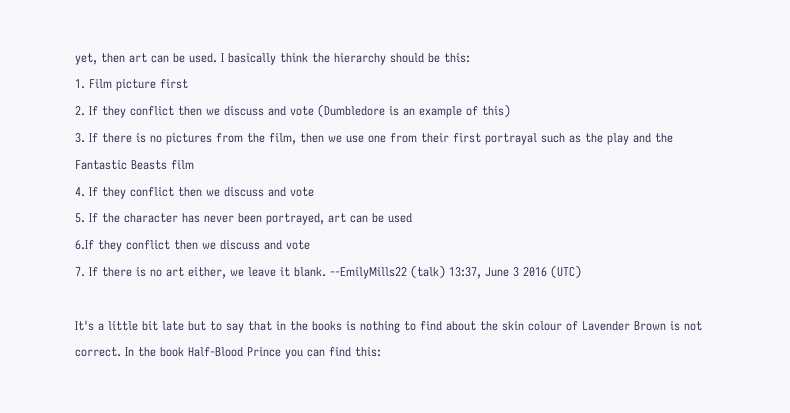yet, then art can be used. I basically think the hierarchy should be this:
1. Film picture first
2. If they conflict then we discuss and vote (Dumbledore is an example of this)
3. If there is no pictures from the film, then we use one from their first portrayal such as the play and the Fantastic Beasts film
4. If they conflict then we discuss and vote
5. If the character has never been portrayed, art can be used
6.If they conflict then we discuss and vote
7. If there is no art either, we leave it blank. --EmilyMills22 (talk) 13:37, June 3 2016 (UTC)

It's a little bit late but to say that in the books is nothing to find about the skin colour of Lavender Brown is not correct. In the book Half-Blood Prince you can find this: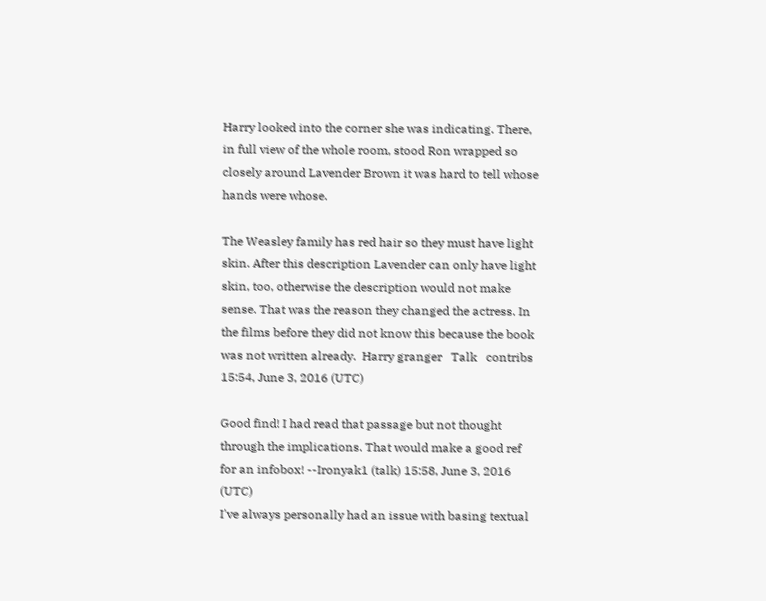Harry looked into the corner she was indicating. There, in full view of the whole room, stood Ron wrapped so closely around Lavender Brown it was hard to tell whose hands were whose.

The Weasley family has red hair so they must have light skin. After this description Lavender can only have light skin, too, otherwise the description would not make sense. That was the reason they changed the actress. In the films before they did not know this because the book was not written already.  Harry granger   Talk   contribs 15:54, June 3, 2016 (UTC)

Good find! I had read that passage but not thought through the implications. That would make a good ref for an infobox! --Ironyak1 (talk) 15:58, June 3, 2016 (UTC)
I've always personally had an issue with basing textual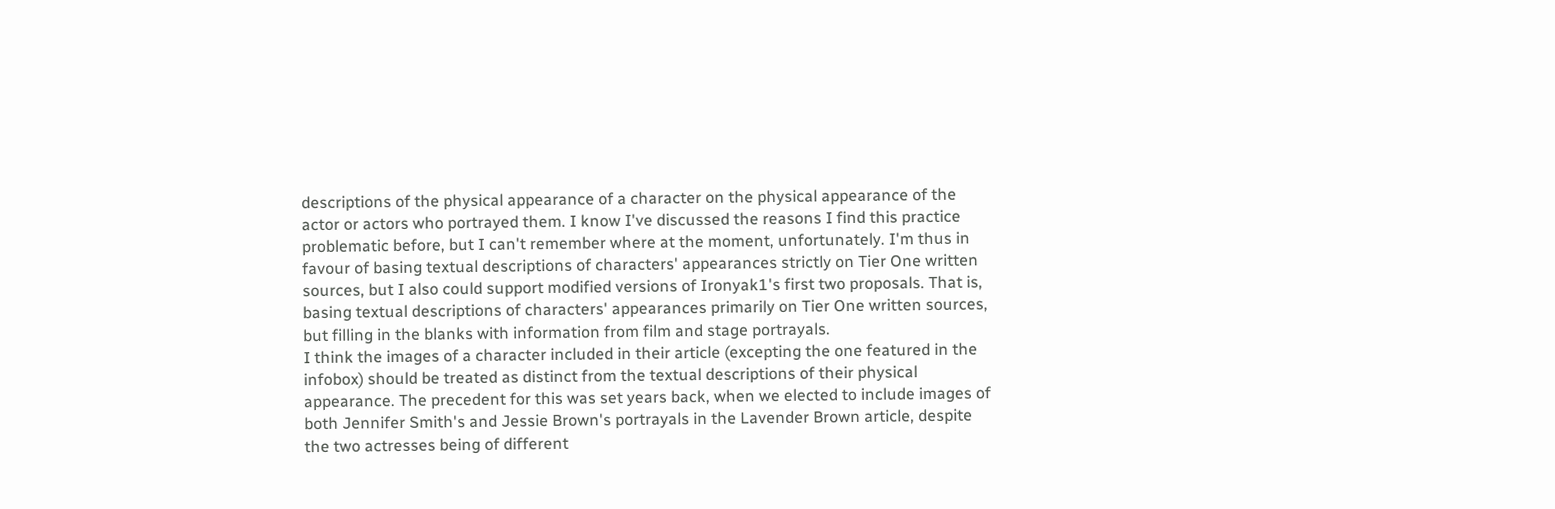descriptions of the physical appearance of a character on the physical appearance of the actor or actors who portrayed them. I know I've discussed the reasons I find this practice problematic before, but I can't remember where at the moment, unfortunately. I'm thus in favour of basing textual descriptions of characters' appearances strictly on Tier One written sources, but I also could support modified versions of Ironyak1's first two proposals. That is, basing textual descriptions of characters' appearances primarily on Tier One written sources, but filling in the blanks with information from film and stage portrayals.
I think the images of a character included in their article (excepting the one featured in the infobox) should be treated as distinct from the textual descriptions of their physical appearance. The precedent for this was set years back, when we elected to include images of both Jennifer Smith's and Jessie Brown's portrayals in the Lavender Brown article, despite the two actresses being of different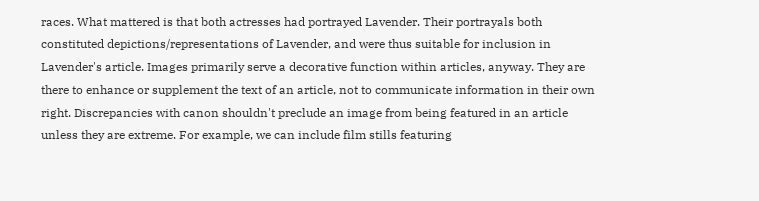races. What mattered is that both actresses had portrayed Lavender. Their portrayals both constituted depictions/representations of Lavender, and were thus suitable for inclusion in Lavender's article. Images primarily serve a decorative function within articles, anyway. They are there to enhance or supplement the text of an article, not to communicate information in their own right. Discrepancies with canon shouldn't preclude an image from being featured in an article unless they are extreme. For example, we can include film stills featuring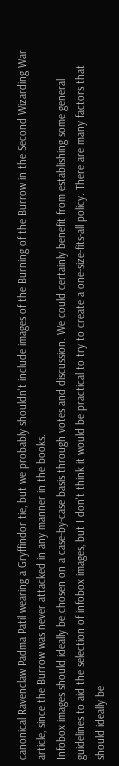canonical Ravenclaw Padma Patil wearing a Gryffindor tie, but we probably shouldn't include images of the Burning of the Burrow in the Second Wizarding War article, since the Burrow was never attacked in any manner in the books.
Infobox images should ideally be chosen on a case-by-case basis through votes and discussion. We could certainly benefit from establishing some general guidelines to aid the selection of infobox images, but I don't think it would be practical to try to create a one-size-fits-all policy. There are many factors that should ideally be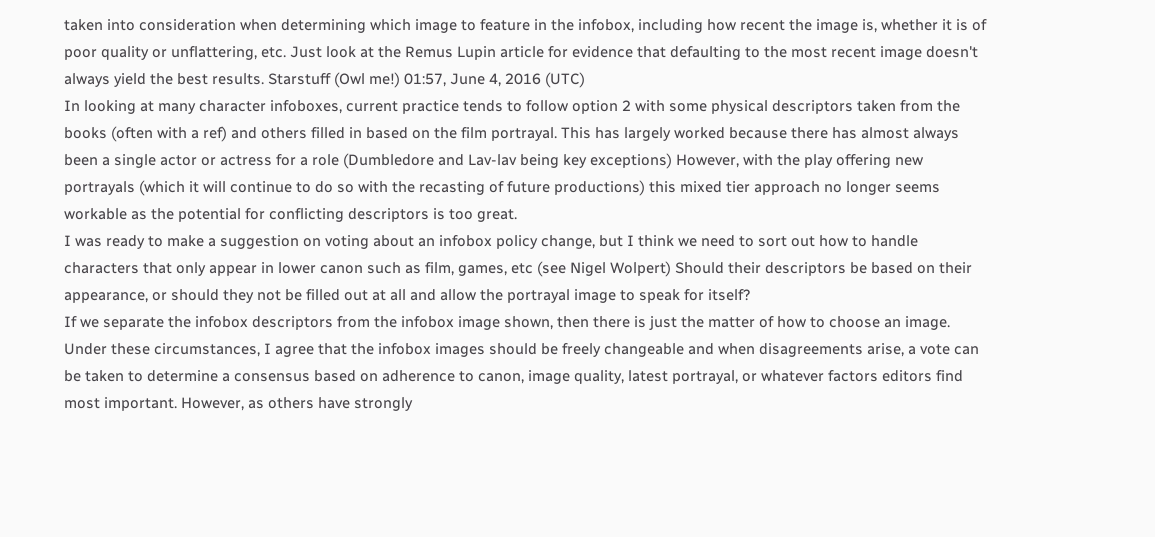taken into consideration when determining which image to feature in the infobox, including how recent the image is, whether it is of poor quality or unflattering, etc. Just look at the Remus Lupin article for evidence that defaulting to the most recent image doesn't always yield the best results. Starstuff (Owl me!) 01:57, June 4, 2016 (UTC)
In looking at many character infoboxes, current practice tends to follow option 2 with some physical descriptors taken from the books (often with a ref) and others filled in based on the film portrayal. This has largely worked because there has almost always been a single actor or actress for a role (Dumbledore and Lav-lav being key exceptions) However, with the play offering new portrayals (which it will continue to do so with the recasting of future productions) this mixed tier approach no longer seems workable as the potential for conflicting descriptors is too great.
I was ready to make a suggestion on voting about an infobox policy change, but I think we need to sort out how to handle characters that only appear in lower canon such as film, games, etc (see Nigel Wolpert) Should their descriptors be based on their appearance, or should they not be filled out at all and allow the portrayal image to speak for itself?
If we separate the infobox descriptors from the infobox image shown, then there is just the matter of how to choose an image. Under these circumstances, I agree that the infobox images should be freely changeable and when disagreements arise, a vote can be taken to determine a consensus based on adherence to canon, image quality, latest portrayal, or whatever factors editors find most important. However, as others have strongly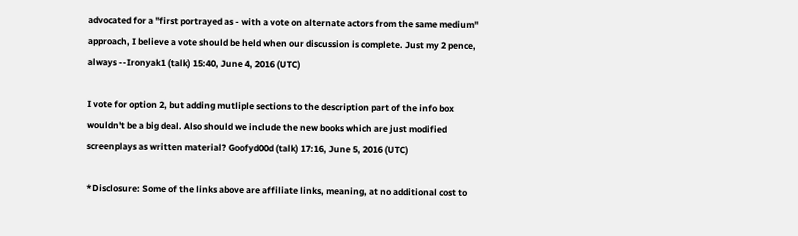advocated for a "first portrayed as - with a vote on alternate actors from the same medium" approach, I believe a vote should be held when our discussion is complete. Just my 2 pence, always --Ironyak1 (talk) 15:40, June 4, 2016 (UTC)

I vote for option 2, but adding mutliple sections to the description part of the info box wouldn't be a big deal. Also should we include the new books which are just modified screenplays as written material? Goofyd00d (talk) 17:16, June 5, 2016 (UTC)

*Disclosure: Some of the links above are affiliate links, meaning, at no additional cost to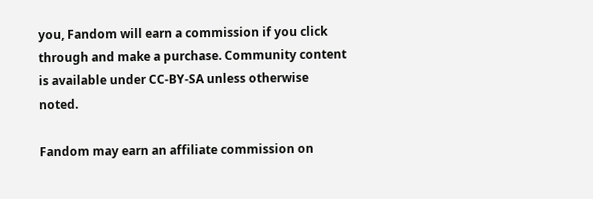you, Fandom will earn a commission if you click through and make a purchase. Community content is available under CC-BY-SA unless otherwise noted.

Fandom may earn an affiliate commission on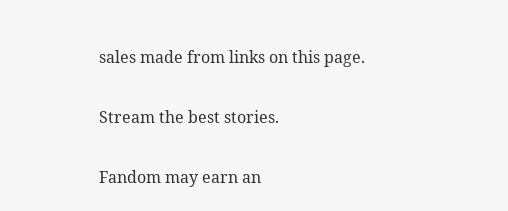sales made from links on this page.

Stream the best stories.

Fandom may earn an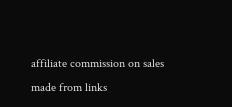affiliate commission on sales made from links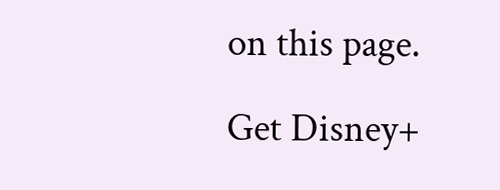on this page.

Get Disney+